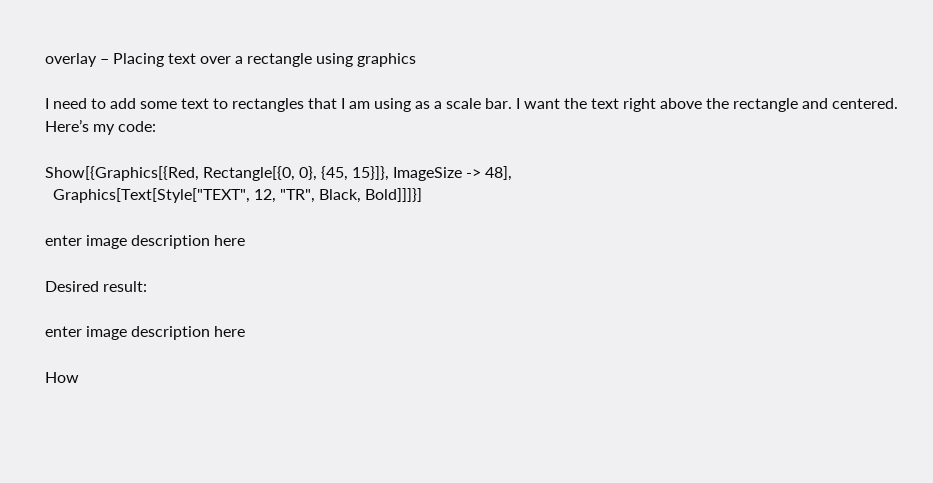overlay – Placing text over a rectangle using graphics

I need to add some text to rectangles that I am using as a scale bar. I want the text right above the rectangle and centered. Here’s my code:

Show[{Graphics[{Red, Rectangle[{0, 0}, {45, 15}]}, ImageSize -> 48],
  Graphics[Text[Style["TEXT", 12, "TR", Black, Bold]]]}]

enter image description here

Desired result:

enter image description here

How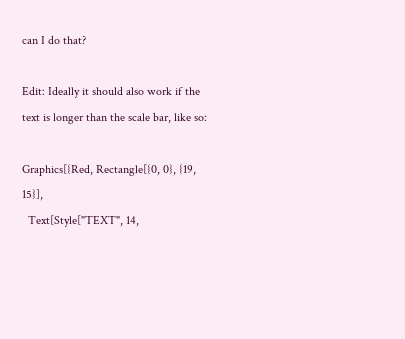can I do that?

Edit: Ideally it should also work if the text is longer than the scale bar, like so:

Graphics[{Red, Rectangle[{0, 0}, {19, 15}],
  Text[Style["TEXT", 14,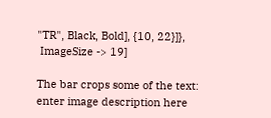"TR", Black, Bold], {10, 22}]},
 ImageSize -> 19]

The bar crops some of the text:
enter image description here